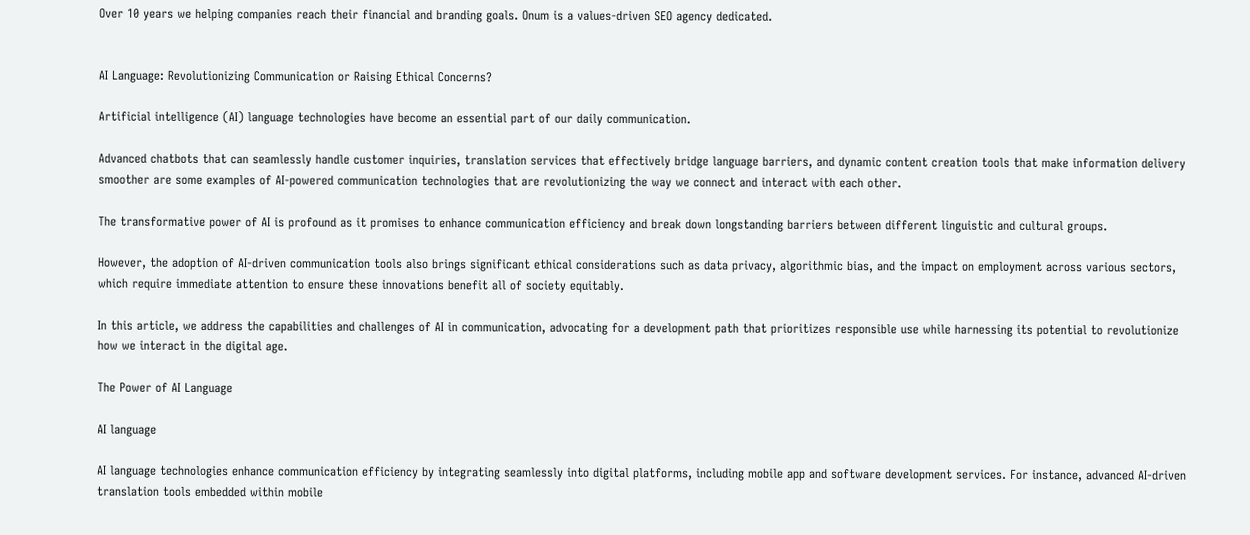Over 10 years we helping companies reach their financial and branding goals. Onum is a values-driven SEO agency dedicated.


AI Language: Revolutionizing Communication or Raising Ethical Concerns?

Artificial intelligence (AI) language technologies have become an essential part of our daily communication.

Advanced chatbots that can seamlessly handle customer inquiries, translation services that effectively bridge language barriers, and dynamic content creation tools that make information delivery smoother are some examples of AI-powered communication technologies that are revolutionizing the way we connect and interact with each other.

The transformative power of AI is profound as it promises to enhance communication efficiency and break down longstanding barriers between different linguistic and cultural groups.

However, the adoption of AI-driven communication tools also brings significant ethical considerations such as data privacy, algorithmic bias, and the impact on employment across various sectors, which require immediate attention to ensure these innovations benefit all of society equitably.

In this article, we address the capabilities and challenges of AI in communication, advocating for a development path that prioritizes responsible use while harnessing its potential to revolutionize how we interact in the digital age.

The Power of AI Language

AI language

AI language technologies enhance communication efficiency by integrating seamlessly into digital platforms, including mobile app and software development services. For instance, advanced AI-driven translation tools embedded within mobile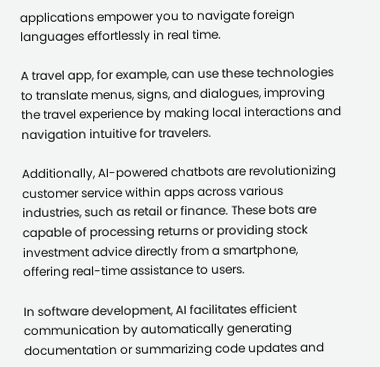applications empower you to navigate foreign languages effortlessly in real time.

A travel app, for example, can use these technologies to translate menus, signs, and dialogues, improving the travel experience by making local interactions and navigation intuitive for travelers.

Additionally, AI-powered chatbots are revolutionizing customer service within apps across various industries, such as retail or finance. These bots are capable of processing returns or providing stock investment advice directly from a smartphone, offering real-time assistance to users.

In software development, AI facilitates efficient communication by automatically generating documentation or summarizing code updates and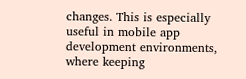changes. This is especially useful in mobile app development environments, where keeping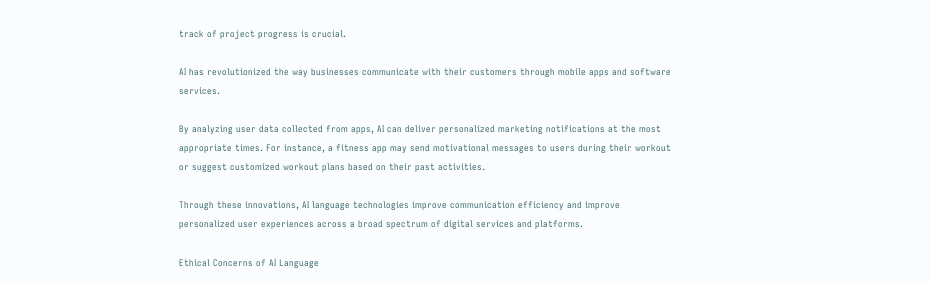track of project progress is crucial.

AI has revolutionized the way businesses communicate with their customers through mobile apps and software services.

By analyzing user data collected from apps, AI can deliver personalized marketing notifications at the most appropriate times. For instance, a fitness app may send motivational messages to users during their workout or suggest customized workout plans based on their past activities.

Through these innovations, AI language technologies improve communication efficiency and improve personalized user experiences across a broad spectrum of digital services and platforms.

Ethical Concerns of AI Language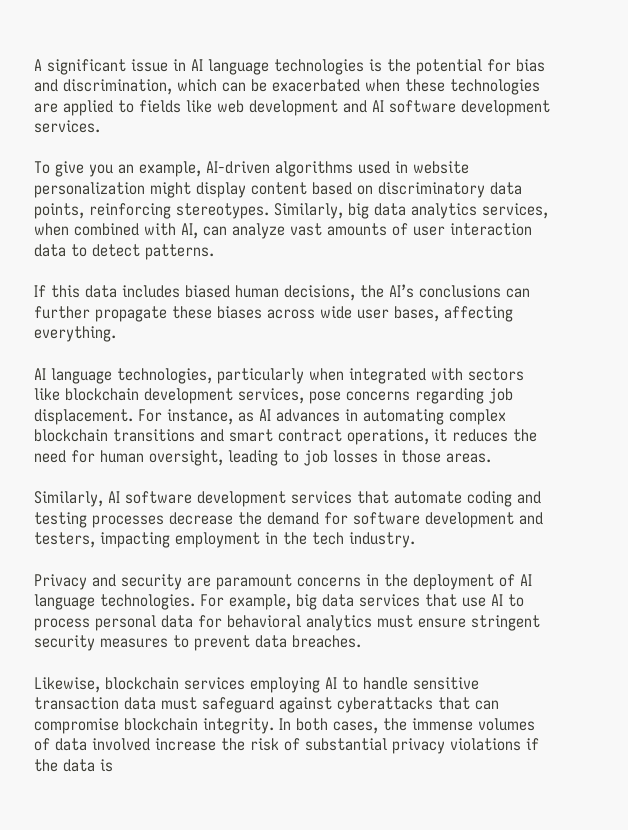A significant issue in AI language technologies is the potential for bias and discrimination, which can be exacerbated when these technologies are applied to fields like web development and AI software development services.

To give you an example, AI-driven algorithms used in website personalization might display content based on discriminatory data points, reinforcing stereotypes. Similarly, big data analytics services, when combined with AI, can analyze vast amounts of user interaction data to detect patterns.

If this data includes biased human decisions, the AI’s conclusions can further propagate these biases across wide user bases, affecting everything.

AI language technologies, particularly when integrated with sectors like blockchain development services, pose concerns regarding job displacement. For instance, as AI advances in automating complex blockchain transitions and smart contract operations, it reduces the need for human oversight, leading to job losses in those areas.

Similarly, AI software development services that automate coding and testing processes decrease the demand for software development and testers, impacting employment in the tech industry.

Privacy and security are paramount concerns in the deployment of AI language technologies. For example, big data services that use AI to process personal data for behavioral analytics must ensure stringent security measures to prevent data breaches.

Likewise, blockchain services employing AI to handle sensitive transaction data must safeguard against cyberattacks that can compromise blockchain integrity. In both cases, the immense volumes of data involved increase the risk of substantial privacy violations if the data is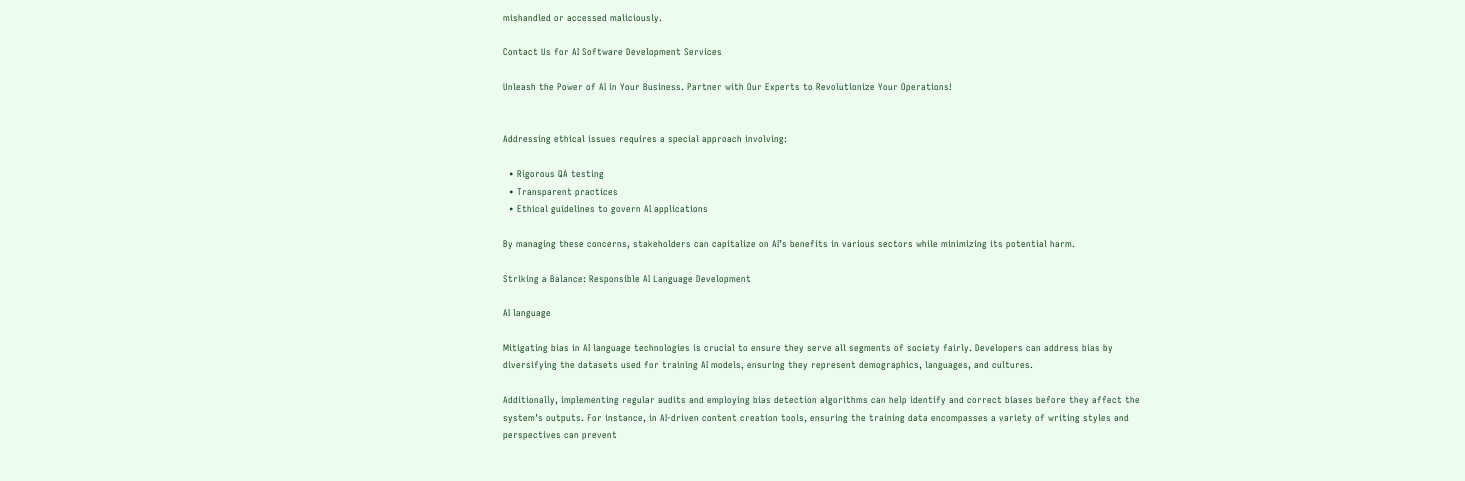mishandled or accessed maliciously.

Contact Us for AI Software Development Services

Unleash the Power of AI in Your Business. Partner with Our Experts to Revolutionize Your Operations!


Addressing ethical issues requires a special approach involving:

  • Rigorous QA testing
  • Transparent practices
  • Ethical guidelines to govern AI applications

By managing these concerns, stakeholders can capitalize on AI’s benefits in various sectors while minimizing its potential harm.

Striking a Balance: Responsible AI Language Development

AI language

Mitigating bias in AI language technologies is crucial to ensure they serve all segments of society fairly. Developers can address bias by diversifying the datasets used for training AI models, ensuring they represent demographics, languages, and cultures.

Additionally, implementing regular audits and employing bias detection algorithms can help identify and correct biases before they affect the system’s outputs. For instance, in AI-driven content creation tools, ensuring the training data encompasses a variety of writing styles and perspectives can prevent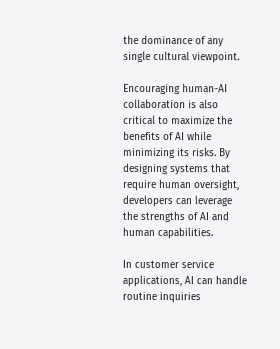the dominance of any single cultural viewpoint.

Encouraging human-AI collaboration is also critical to maximize the benefits of AI while minimizing its risks. By designing systems that require human oversight, developers can leverage the strengths of AI and human capabilities.

In customer service applications, AI can handle routine inquiries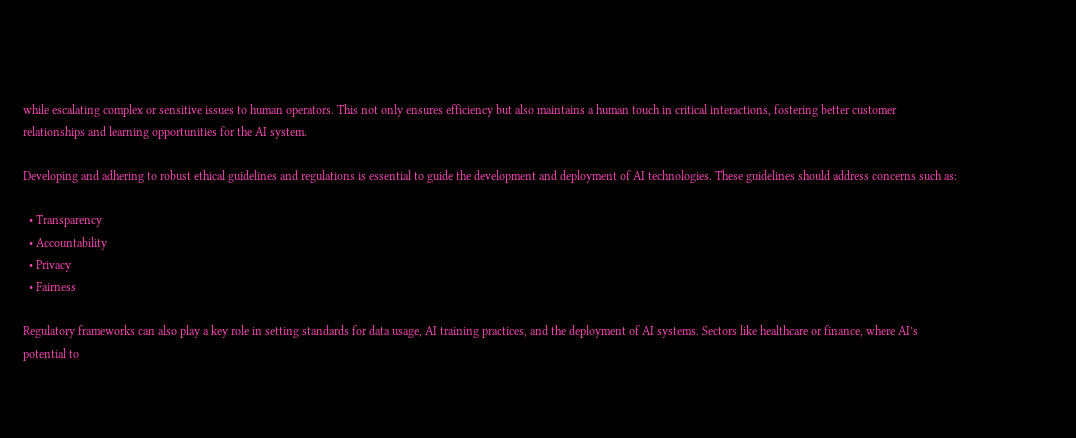while escalating complex or sensitive issues to human operators. This not only ensures efficiency but also maintains a human touch in critical interactions, fostering better customer relationships and learning opportunities for the AI system.

Developing and adhering to robust ethical guidelines and regulations is essential to guide the development and deployment of AI technologies. These guidelines should address concerns such as:

  • Transparency
  • Accountability
  • Privacy
  • Fairness

Regulatory frameworks can also play a key role in setting standards for data usage, AI training practices, and the deployment of AI systems. Sectors like healthcare or finance, where AI’s potential to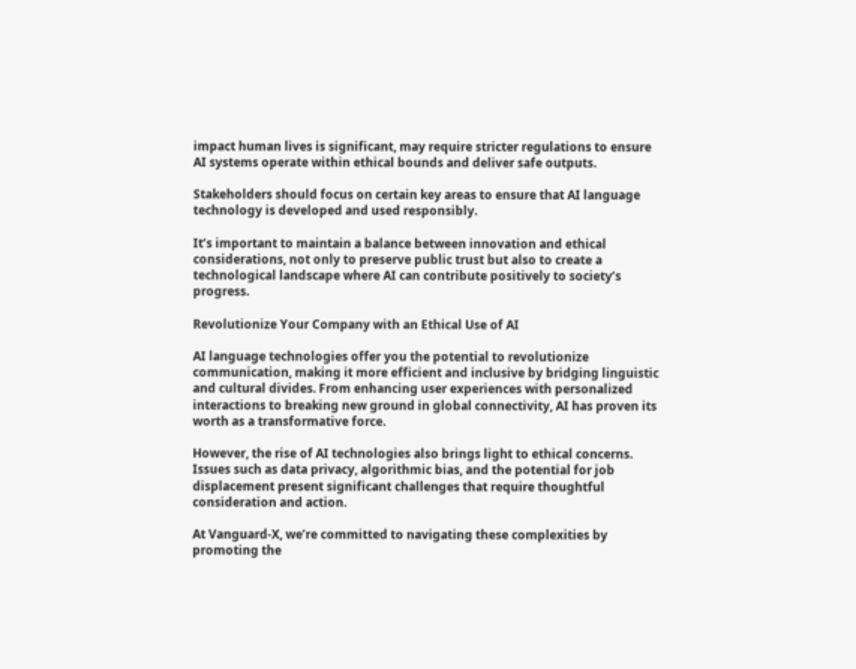impact human lives is significant, may require stricter regulations to ensure AI systems operate within ethical bounds and deliver safe outputs.

Stakeholders should focus on certain key areas to ensure that AI language technology is developed and used responsibly.

It’s important to maintain a balance between innovation and ethical considerations, not only to preserve public trust but also to create a technological landscape where AI can contribute positively to society’s progress.

Revolutionize Your Company with an Ethical Use of AI

AI language technologies offer you the potential to revolutionize communication, making it more efficient and inclusive by bridging linguistic and cultural divides. From enhancing user experiences with personalized interactions to breaking new ground in global connectivity, AI has proven its worth as a transformative force.

However, the rise of AI technologies also brings light to ethical concerns. Issues such as data privacy, algorithmic bias, and the potential for job displacement present significant challenges that require thoughtful consideration and action.

At Vanguard-X, we’re committed to navigating these complexities by promoting the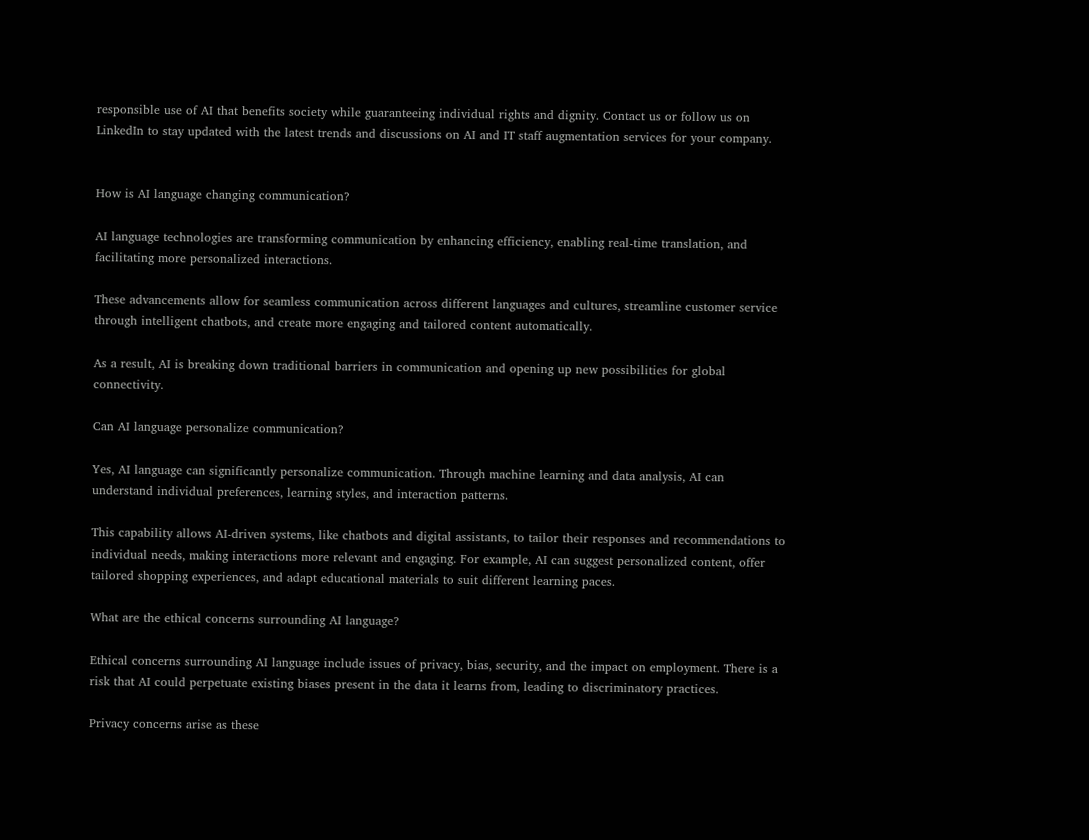responsible use of AI that benefits society while guaranteeing individual rights and dignity. Contact us or follow us on LinkedIn to stay updated with the latest trends and discussions on AI and IT staff augmentation services for your company.


How is AI language changing communication?

AI language technologies are transforming communication by enhancing efficiency, enabling real-time translation, and facilitating more personalized interactions.

These advancements allow for seamless communication across different languages and cultures, streamline customer service through intelligent chatbots, and create more engaging and tailored content automatically.

As a result, AI is breaking down traditional barriers in communication and opening up new possibilities for global connectivity.

Can AI language personalize communication?

Yes, AI language can significantly personalize communication. Through machine learning and data analysis, AI can understand individual preferences, learning styles, and interaction patterns.

This capability allows AI-driven systems, like chatbots and digital assistants, to tailor their responses and recommendations to individual needs, making interactions more relevant and engaging. For example, AI can suggest personalized content, offer tailored shopping experiences, and adapt educational materials to suit different learning paces.

What are the ethical concerns surrounding AI language?

Ethical concerns surrounding AI language include issues of privacy, bias, security, and the impact on employment. There is a risk that AI could perpetuate existing biases present in the data it learns from, leading to discriminatory practices.

Privacy concerns arise as these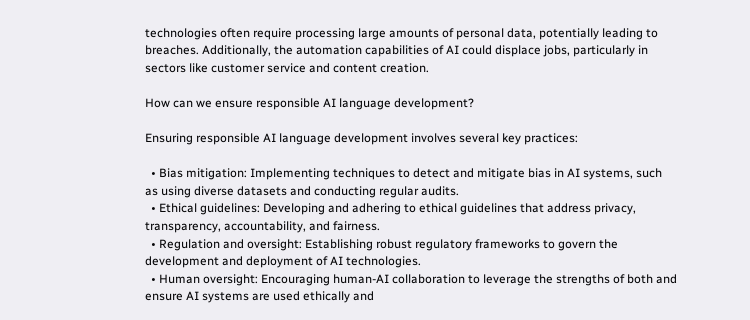technologies often require processing large amounts of personal data, potentially leading to breaches. Additionally, the automation capabilities of AI could displace jobs, particularly in sectors like customer service and content creation.

How can we ensure responsible AI language development?

Ensuring responsible AI language development involves several key practices:

  • Bias mitigation: Implementing techniques to detect and mitigate bias in AI systems, such as using diverse datasets and conducting regular audits.
  • Ethical guidelines: Developing and adhering to ethical guidelines that address privacy, transparency, accountability, and fairness.
  • Regulation and oversight: Establishing robust regulatory frameworks to govern the development and deployment of AI technologies.
  • Human oversight: Encouraging human-AI collaboration to leverage the strengths of both and ensure AI systems are used ethically and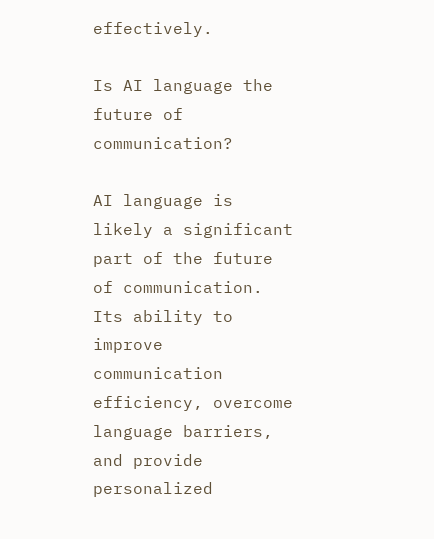effectively.

Is AI language the future of communication?

AI language is likely a significant part of the future of communication. Its ability to improve communication efficiency, overcome language barriers, and provide personalized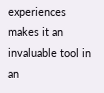experiences makes it an invaluable tool in an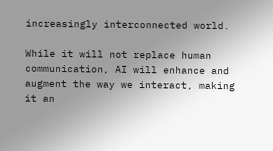increasingly interconnected world.

While it will not replace human communication, AI will enhance and augment the way we interact, making it an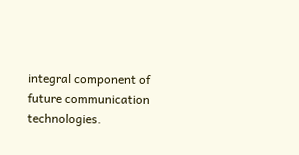integral component of future communication technologies.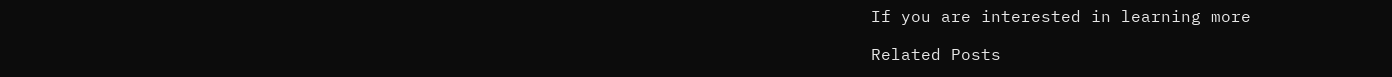If you are interested in learning more

Related Posts